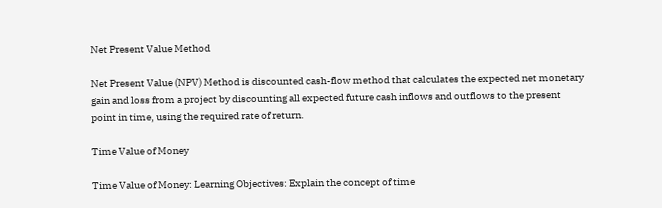Net Present Value Method

Net Present Value (NPV) Method is discounted cash-flow method that calculates the expected net monetary gain and loss from a project by discounting all expected future cash inflows and outflows to the present point in time, using the required rate of return.

Time Value of Money

Time Value of Money: Learning Objectives: Explain the concept of time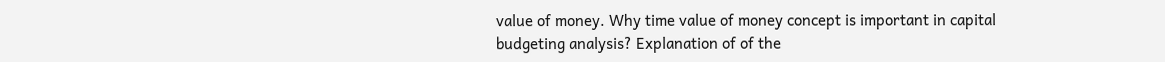value of money. Why time value of money concept is important in capital budgeting analysis? Explanation of of the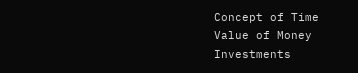Concept of Time Value of Money Investments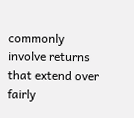commonly involve returns that extend over fairly